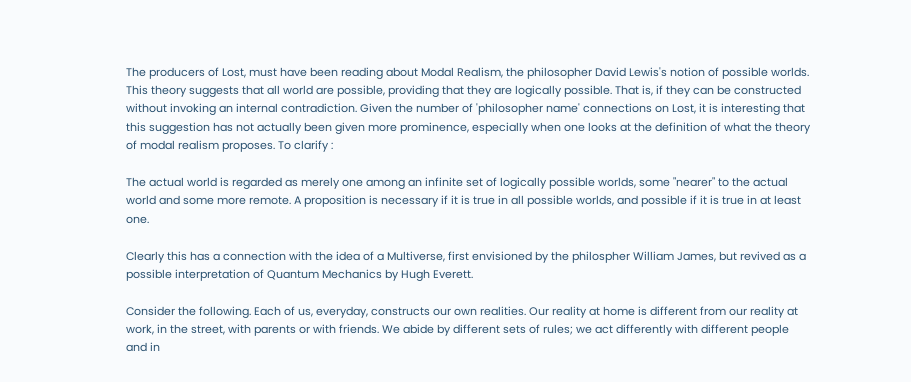The producers of Lost, must have been reading about Modal Realism, the philosopher David Lewis's notion of possible worlds. This theory suggests that all world are possible, providing that they are logically possible. That is, if they can be constructed without invoking an internal contradiction. Given the number of 'philosopher name' connections on Lost, it is interesting that this suggestion has not actually been given more prominence, especially when one looks at the definition of what the theory of modal realism proposes. To clarify :

The actual world is regarded as merely one among an infinite set of logically possible worlds, some "nearer" to the actual world and some more remote. A proposition is necessary if it is true in all possible worlds, and possible if it is true in at least one.

Clearly this has a connection with the idea of a Multiverse, first envisioned by the philospher William James, but revived as a possible interpretation of Quantum Mechanics by Hugh Everett.

Consider the following. Each of us, everyday, constructs our own realities. Our reality at home is different from our reality at work, in the street, with parents or with friends. We abide by different sets of rules; we act differently with different people and in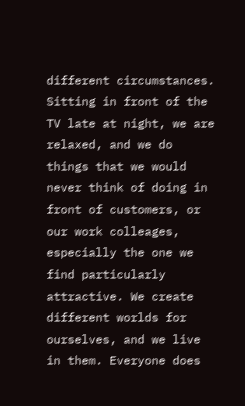different circumstances. Sitting in front of the TV late at night, we are relaxed, and we do things that we would never think of doing in front of customers, or our work colleages, especially the one we find particularly attractive. We create different worlds for ourselves, and we live in them. Everyone does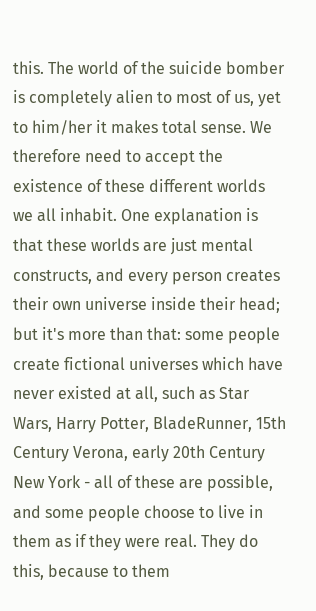this. The world of the suicide bomber is completely alien to most of us, yet to him/her it makes total sense. We therefore need to accept the existence of these different worlds we all inhabit. One explanation is that these worlds are just mental constructs, and every person creates their own universe inside their head; but it's more than that: some people create fictional universes which have never existed at all, such as Star Wars, Harry Potter, BladeRunner, 15th Century Verona, early 20th Century New York - all of these are possible, and some people choose to live in them as if they were real. They do this, because to them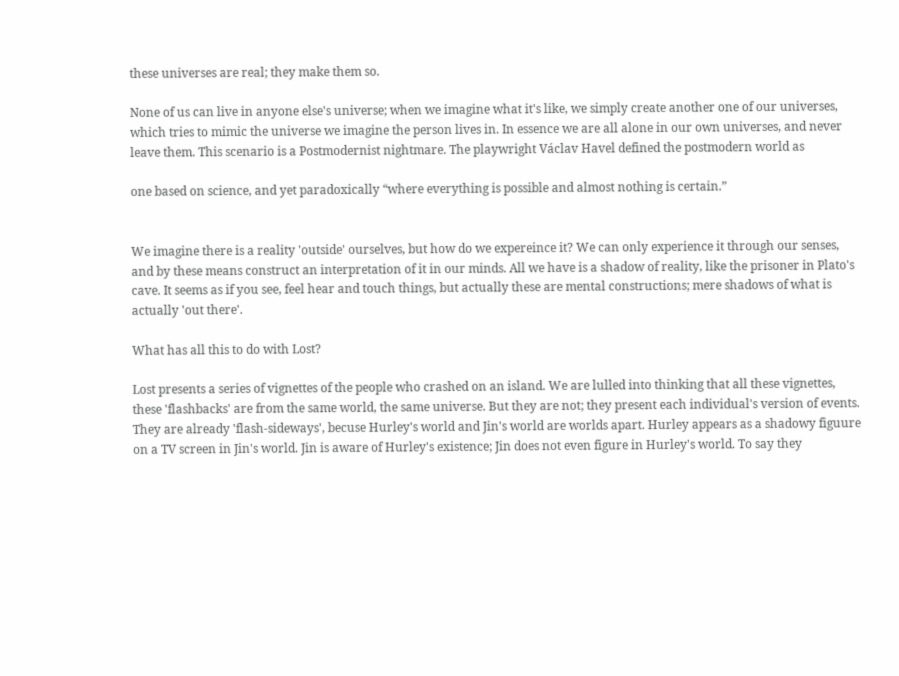these universes are real; they make them so.

None of us can live in anyone else's universe; when we imagine what it's like, we simply create another one of our universes, which tries to mimic the universe we imagine the person lives in. In essence we are all alone in our own universes, and never leave them. This scenario is a Postmodernist nightmare. The playwright Václav Havel defined the postmodern world as

one based on science, and yet paradoxically “where everything is possible and almost nothing is certain.”


We imagine there is a reality 'outside' ourselves, but how do we expereince it? We can only experience it through our senses, and by these means construct an interpretation of it in our minds. All we have is a shadow of reality, like the prisoner in Plato's cave. It seems as if you see, feel hear and touch things, but actually these are mental constructions; mere shadows of what is actually 'out there'.

What has all this to do with Lost?

Lost presents a series of vignettes of the people who crashed on an island. We are lulled into thinking that all these vignettes, these 'flashbacks' are from the same world, the same universe. But they are not; they present each individual's version of events. They are already 'flash-sideways', becuse Hurley's world and Jin's world are worlds apart. Hurley appears as a shadowy figuure on a TV screen in Jin's world. Jin is aware of Hurley's existence; Jin does not even figure in Hurley's world. To say they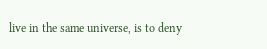live in the same universe, is to deny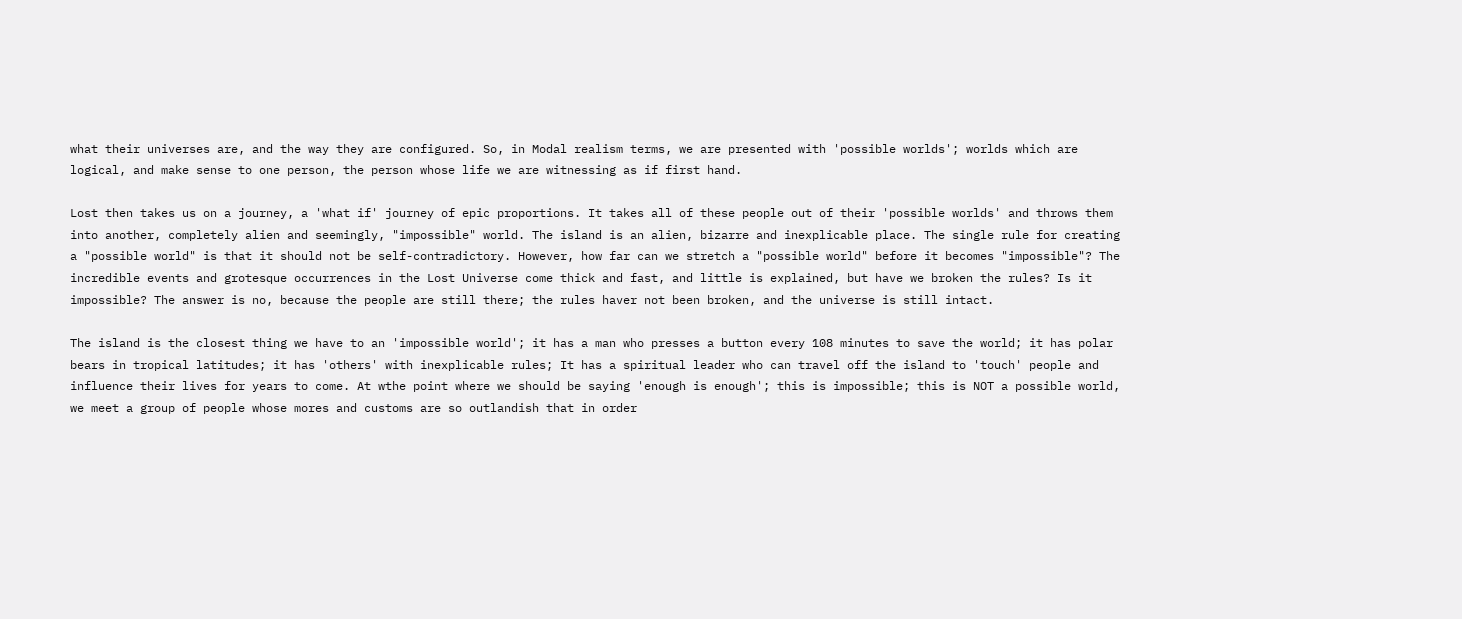what their universes are, and the way they are configured. So, in Modal realism terms, we are presented with 'possible worlds'; worlds which are logical, and make sense to one person, the person whose life we are witnessing as if first hand.

Lost then takes us on a journey, a 'what if' journey of epic proportions. It takes all of these people out of their 'possible worlds' and throws them into another, completely alien and seemingly, "impossible" world. The island is an alien, bizarre and inexplicable place. The single rule for creating a "possible world" is that it should not be self-contradictory. However, how far can we stretch a "possible world" before it becomes "impossible"? The incredible events and grotesque occurrences in the Lost Universe come thick and fast, and little is explained, but have we broken the rules? Is it impossible? The answer is no, because the people are still there; the rules haver not been broken, and the universe is still intact.

The island is the closest thing we have to an 'impossible world'; it has a man who presses a button every 108 minutes to save the world; it has polar bears in tropical latitudes; it has 'others' with inexplicable rules; It has a spiritual leader who can travel off the island to 'touch' people and influence their lives for years to come. At wthe point where we should be saying 'enough is enough'; this is impossible; this is NOT a possible world, we meet a group of people whose mores and customs are so outlandish that in order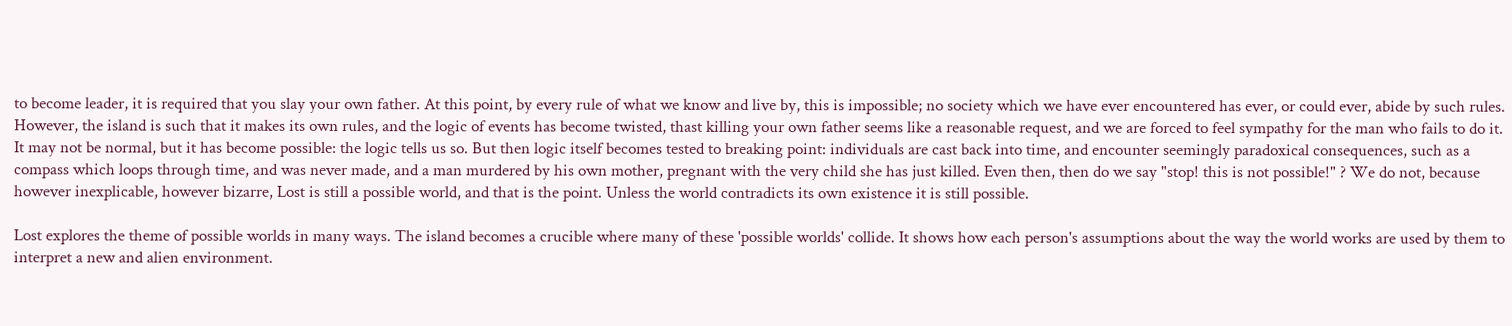to become leader, it is required that you slay your own father. At this point, by every rule of what we know and live by, this is impossible; no society which we have ever encountered has ever, or could ever, abide by such rules. However, the island is such that it makes its own rules, and the logic of events has become twisted, thast killing your own father seems like a reasonable request, and we are forced to feel sympathy for the man who fails to do it. It may not be normal, but it has become possible: the logic tells us so. But then logic itself becomes tested to breaking point: individuals are cast back into time, and encounter seemingly paradoxical consequences, such as a compass which loops through time, and was never made, and a man murdered by his own mother, pregnant with the very child she has just killed. Even then, then do we say "stop! this is not possible!" ? We do not, because however inexplicable, however bizarre, Lost is still a possible world, and that is the point. Unless the world contradicts its own existence it is still possible.

Lost explores the theme of possible worlds in many ways. The island becomes a crucible where many of these 'possible worlds' collide. It shows how each person's assumptions about the way the world works are used by them to interpret a new and alien environment.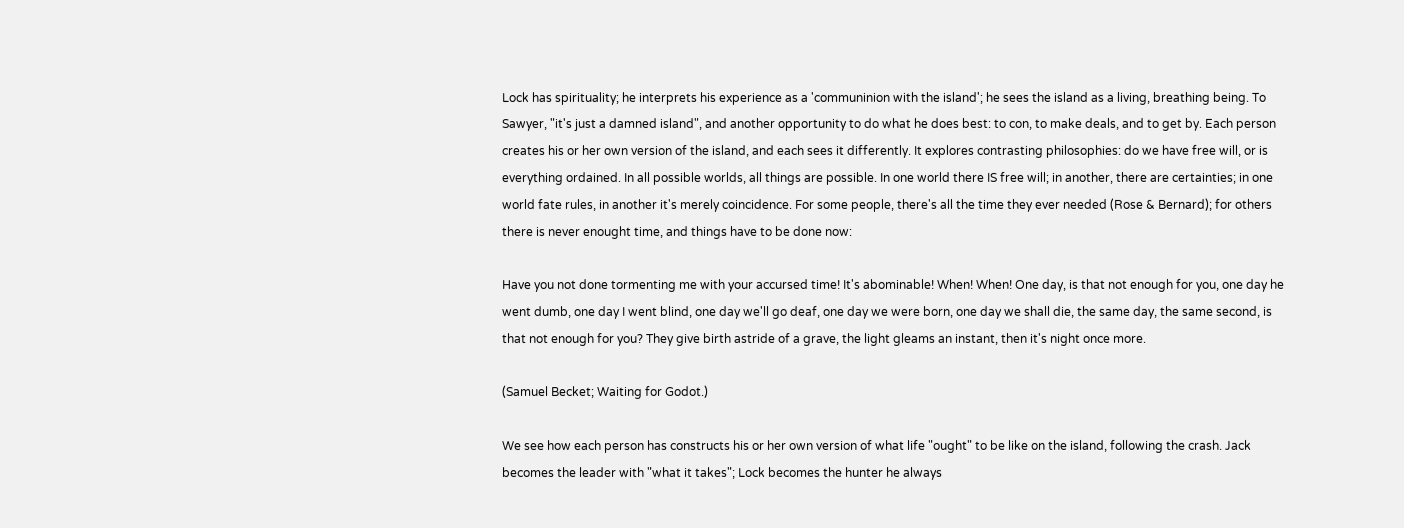Lock has spirituality; he interprets his experience as a 'communinion with the island'; he sees the island as a living, breathing being. To Sawyer, "it's just a damned island", and another opportunity to do what he does best: to con, to make deals, and to get by. Each person creates his or her own version of the island, and each sees it differently. It explores contrasting philosophies: do we have free will, or is everything ordained. In all possible worlds, all things are possible. In one world there IS free will; in another, there are certainties; in one world fate rules, in another it's merely coincidence. For some people, there's all the time they ever needed (Rose & Bernard); for others there is never enought time, and things have to be done now:

Have you not done tormenting me with your accursed time! It's abominable! When! When! One day, is that not enough for you, one day he went dumb, one day I went blind, one day we'll go deaf, one day we were born, one day we shall die, the same day, the same second, is that not enough for you? They give birth astride of a grave, the light gleams an instant, then it's night once more.

(Samuel Becket; Waiting for Godot.)

We see how each person has constructs his or her own version of what life "ought" to be like on the island, following the crash. Jack becomes the leader with "what it takes"; Lock becomes the hunter he always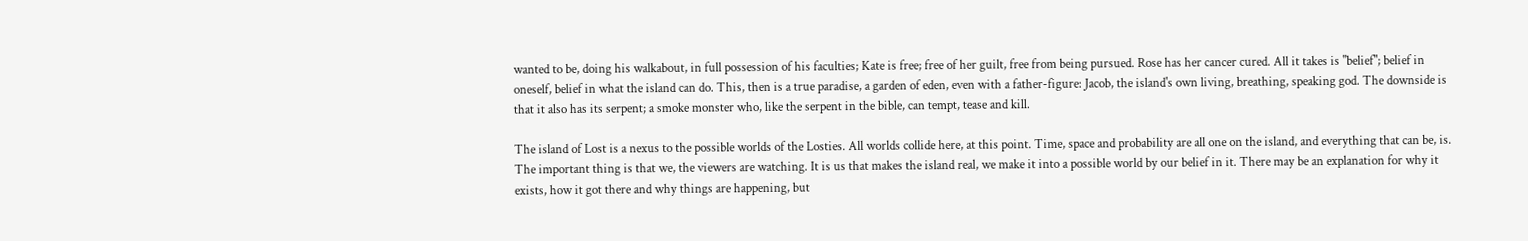wanted to be, doing his walkabout, in full possession of his faculties; Kate is free; free of her guilt, free from being pursued. Rose has her cancer cured. All it takes is "belief"; belief in oneself, belief in what the island can do. This, then is a true paradise, a garden of eden, even with a father-figure: Jacob, the island's own living, breathing, speaking god. The downside is that it also has its serpent; a smoke monster who, like the serpent in the bible, can tempt, tease and kill.

The island of Lost is a nexus to the possible worlds of the Losties. All worlds collide here, at this point. Time, space and probability are all one on the island, and everything that can be, is. The important thing is that we, the viewers are watching. It is us that makes the island real, we make it into a possible world by our belief in it. There may be an explanation for why it exists, how it got there and why things are happening, but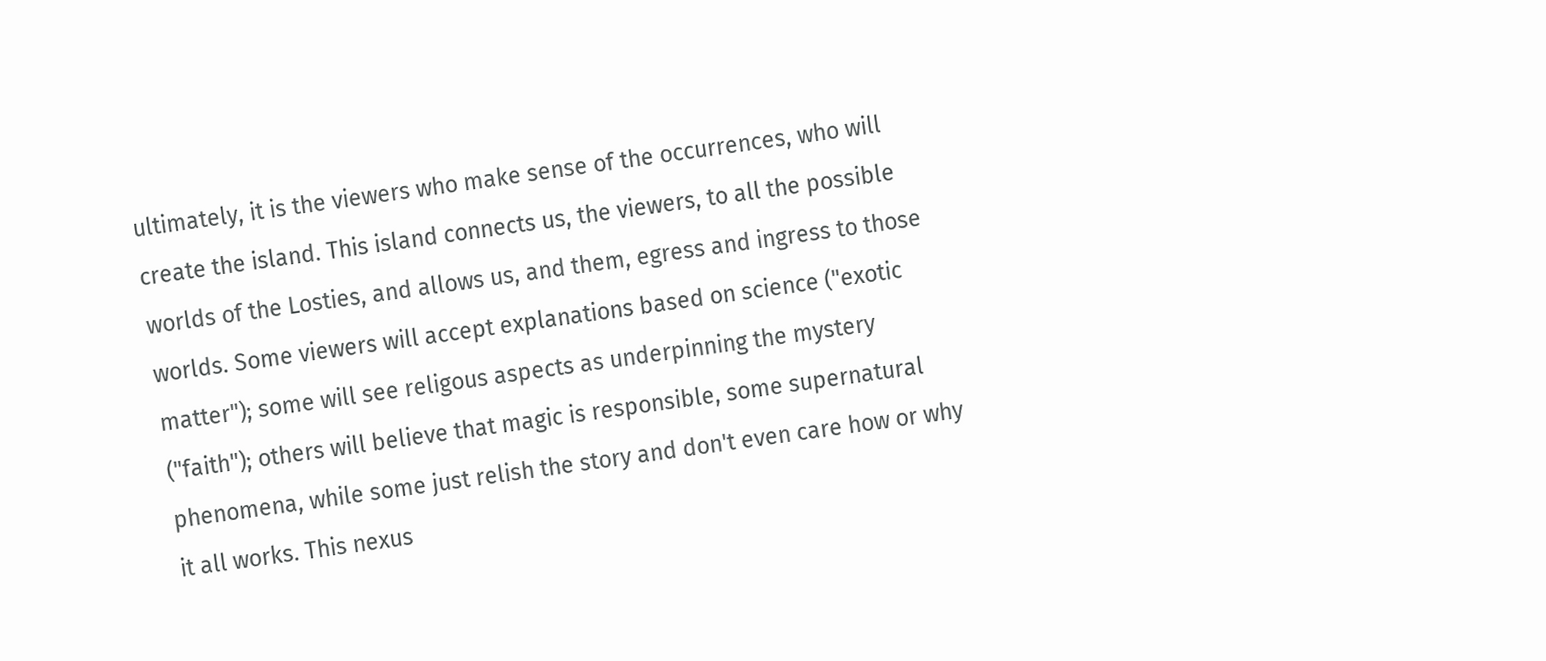ultimately, it is the viewers who make sense of the occurrences, who will create the island. This island connects us, the viewers, to all the possible worlds of the Losties, and allows us, and them, egress and ingress to those worlds. Some viewers will accept explanations based on science ("exotic matter"); some will see religous aspects as underpinning the mystery ("faith"); others will believe that magic is responsible, some supernatural phenomena, while some just relish the story and don't even care how or why it all works. This nexus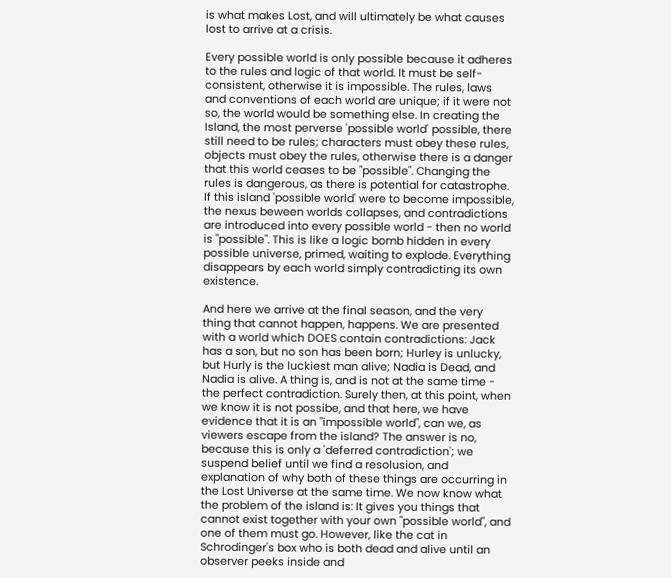is what makes Lost, and will ultimately be what causes lost to arrive at a crisis.

Every possible world is only possible because it adheres to the rules and logic of that world. It must be self-consistent, otherwise it is impossible. The rules, laws and conventions of each world are unique; if it were not so, the world would be something else. In creating the Island, the most perverse 'possible world' possible, there still need to be rules; characters must obey these rules, objects must obey the rules, otherwise there is a danger that this world ceases to be "possible". Changing the rules is dangerous, as there is potential for catastrophe. If this island 'possible world' were to become impossible, the nexus beween worlds collapses, and contradictions are introduced into every possible world - then no world is "possible". This is like a logic bomb hidden in every possible universe, primed, waiting to explode. Everything disappears by each world simply contradicting its own existence.

And here we arrive at the final season, and the very thing that cannot happen, happens. We are presented with a world which DOES contain contradictions: Jack has a son, but no son has been born; Hurley is unlucky, but Hurly is the luckiest man alive; Nadia is Dead, and Nadia is alive. A thing is, and is not at the same time - the perfect contradiction. Surely then, at this point, when we know it is not possibe, and that here, we have evidence that it is an "impossible world", can we, as viewers escape from the island? The answer is no, because this is only a 'deferred contradiction'; we suspend belief until we find a resolusion, and explanation of why both of these things are occurring in the Lost Universe at the same time. We now know what the problem of the island is: It gives you things that cannot exist together with your own "possible world", and one of them must go. However, like the cat in Schrodinger's box who is both dead and alive until an observer peeks inside and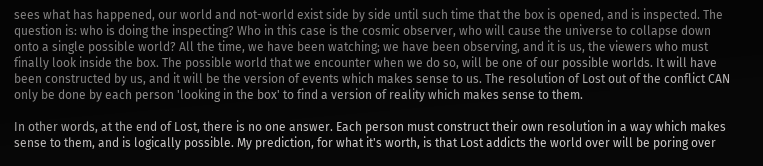sees what has happened, our world and not-world exist side by side until such time that the box is opened, and is inspected. The question is: who is doing the inspecting? Who in this case is the cosmic observer, who will cause the universe to collapse down onto a single possible world? All the time, we have been watching; we have been observing, and it is us, the viewers who must finally look inside the box. The possible world that we encounter when we do so, will be one of our possible worlds. It will have been constructed by us, and it will be the version of events which makes sense to us. The resolution of Lost out of the conflict CAN only be done by each person 'looking in the box' to find a version of reality which makes sense to them.

In other words, at the end of Lost, there is no one answer. Each person must construct their own resolution in a way which makes sense to them, and is logically possible. My prediction, for what it's worth, is that Lost addicts the world over will be poring over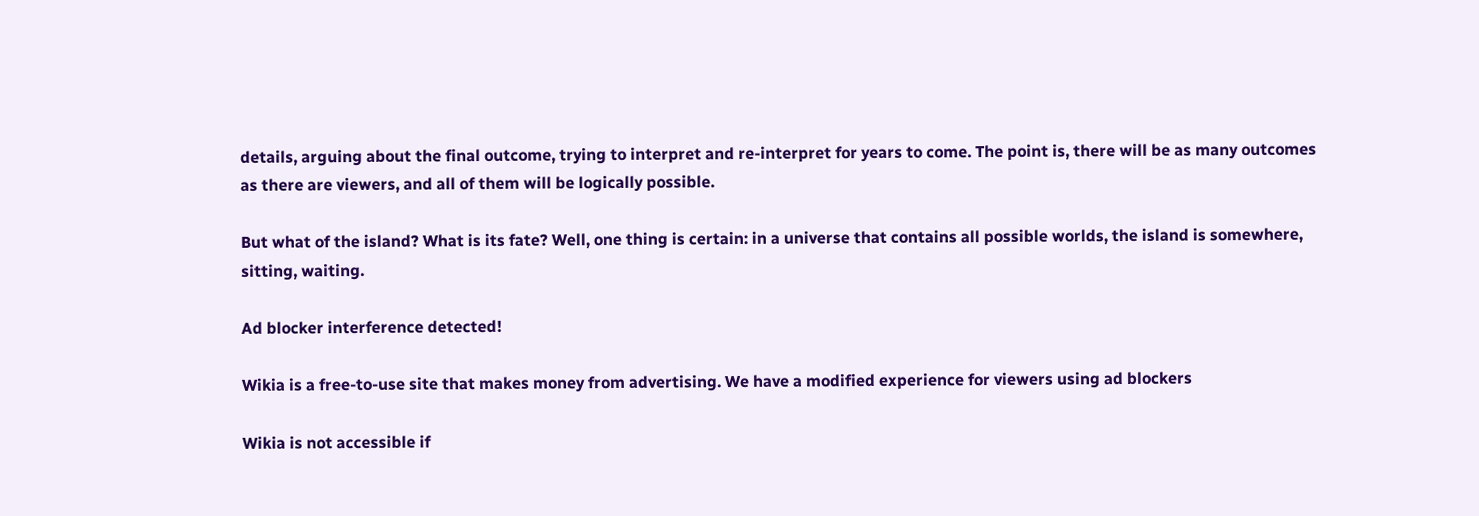details, arguing about the final outcome, trying to interpret and re-interpret for years to come. The point is, there will be as many outcomes as there are viewers, and all of them will be logically possible.

But what of the island? What is its fate? Well, one thing is certain: in a universe that contains all possible worlds, the island is somewhere, sitting, waiting.

Ad blocker interference detected!

Wikia is a free-to-use site that makes money from advertising. We have a modified experience for viewers using ad blockers

Wikia is not accessible if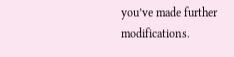you’ve made further modifications.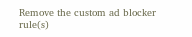Remove the custom ad blocker rule(s)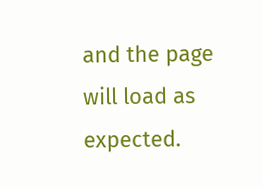and the page will load as expected.